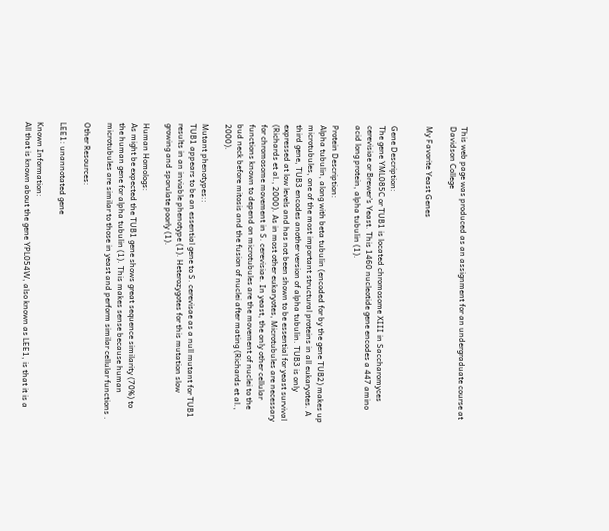This web page was produced as an assignment for an undergraduate course at Davidson College

My Favorite Yeast Genes


Gene Description:
The gene YML085C or TUB1 is located chromosome XIII in Saccharomyces cerevisiae or Brewer's Yeast. This 1460 nucleotide gene encodes a 447 amino acid long protein, alpha tubulin (1).

Protein Description:
Alpha tubulin, along with beta tubulin (encoded for by the gene TUB2) makes up microtubules, one of the most important structural proteins in all eukaryotes. A third gene, TUB3 encodes another version of alpha tubulin. TUB3 is only expressed at low levels and has not been shown to be essential for yeast survival (Richards et al., 2000). As in most other eukaryotes, Microtubules are necessary for chromosome movement in S. cerevisiae. In yeast, the only other cellular functions known to depend on microtubules are the movement of nuclei to the bud neck before mitosis and the fusion of nuclei after mating (Richards et al., 2000).

Mutant phenotypes::
TUB1 appears to be an essential gene to S. cerevisae as a null mutant for TUB1 results in an inviable phenotype (1). Heterozygotes for this mutation slow growing and sporulate poorly (1).

Human Homologs:
As might be expected the TUB1 gene shows great sequence similarity (70%) to the human gene for alpha tubulin (1). This makes sense because human microtubules are similar to those in yeast and perform similar cellular functions .

Other Resources:

LEE1: unannotated gene

Known Information:
All that is known about the gene YPL054W, also known as LEE1, is that it is a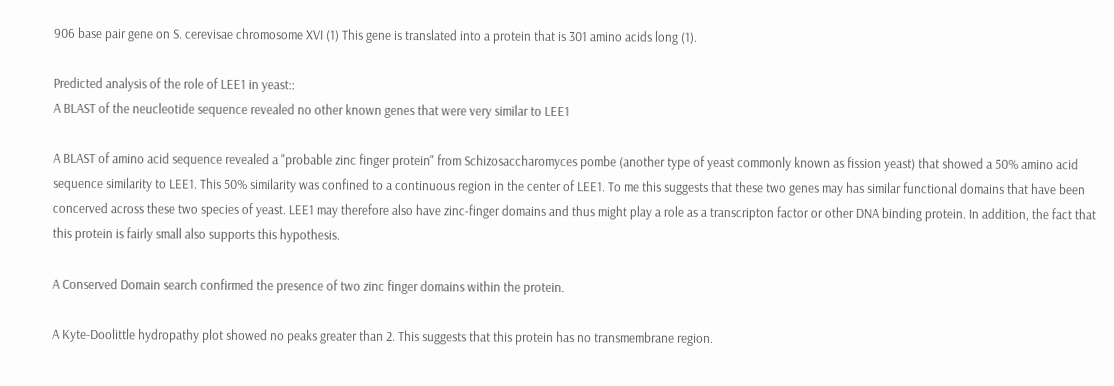906 base pair gene on S. cerevisae chromosome XVI (1) This gene is translated into a protein that is 301 amino acids long (1).

Predicted analysis of the role of LEE1 in yeast::
A BLAST of the neucleotide sequence revealed no other known genes that were very similar to LEE1

A BLAST of amino acid sequence revealed a "probable zinc finger protein" from Schizosaccharomyces pombe (another type of yeast commonly known as fission yeast) that showed a 50% amino acid sequence similarity to LEE1. This 50% similarity was confined to a continuous region in the center of LEE1. To me this suggests that these two genes may has similar functional domains that have been concerved across these two species of yeast. LEE1 may therefore also have zinc-finger domains and thus might play a role as a transcripton factor or other DNA binding protein. In addition, the fact that this protein is fairly small also supports this hypothesis.

A Conserved Domain search confirmed the presence of two zinc finger domains within the protein.

A Kyte-Doolittle hydropathy plot showed no peaks greater than 2. This suggests that this protein has no transmembrane region.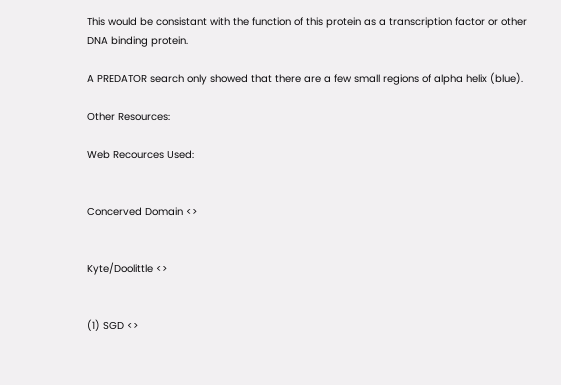This would be consistant with the function of this protein as a transcription factor or other DNA binding protein.

A PREDATOR search only showed that there are a few small regions of alpha helix (blue).

Other Resources:

Web Recources Used:


Concerved Domain <>


Kyte/Doolittle <>


(1) SGD <>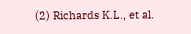(2) Richards K.L., et al.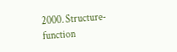2000. Structure-function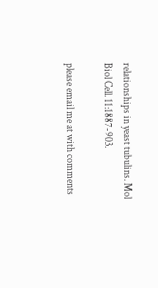relationships in yeast tubulins. Mol Biol Cell. 11:1887-903.

please email me at with comments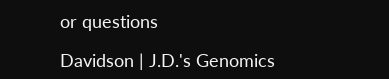or questions

Davidson | J.D.'s Genomics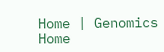Home | Genomics Home